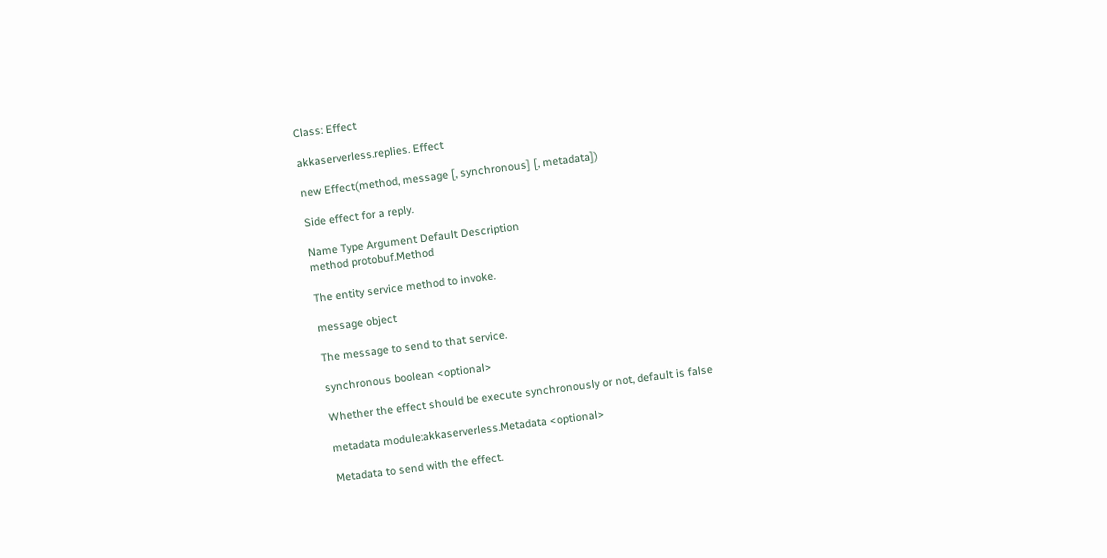Class: Effect

akkaserverless.replies. Effect

new Effect(method, message [, synchronous] [, metadata])

Side effect for a reply.

Name Type Argument Default Description
method protobuf.Method

The entity service method to invoke.

message object

The message to send to that service.

synchronous boolean <optional>

Whether the effect should be execute synchronously or not, default is false

metadata module:akkaserverless.Metadata <optional>

Metadata to send with the effect.